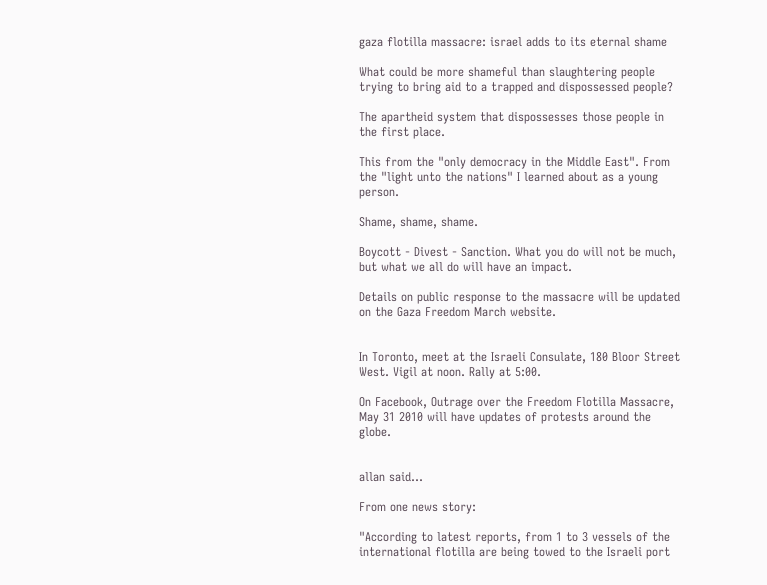gaza flotilla massacre: israel adds to its eternal shame

What could be more shameful than slaughtering people trying to bring aid to a trapped and dispossessed people?

The apartheid system that dispossesses those people in the first place.

This from the "only democracy in the Middle East". From the "light unto the nations" I learned about as a young person.

Shame, shame, shame.

Boycott - Divest - Sanction. What you do will not be much, but what we all do will have an impact.

Details on public response to the massacre will be updated on the Gaza Freedom March website.


In Toronto, meet at the Israeli Consulate, 180 Bloor Street West. Vigil at noon. Rally at 5:00.

On Facebook, Outrage over the Freedom Flotilla Massacre, May 31 2010 will have updates of protests around the globe.


allan said...

From one news story:

"According to latest reports, from 1 to 3 vessels of the international flotilla are being towed to the Israeli port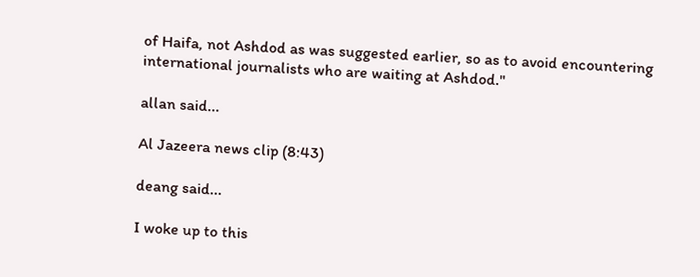of Haifa, not Ashdod as was suggested earlier, so as to avoid encountering international journalists who are waiting at Ashdod."

allan said...

Al Jazeera news clip (8:43)

deang said...

I woke up to this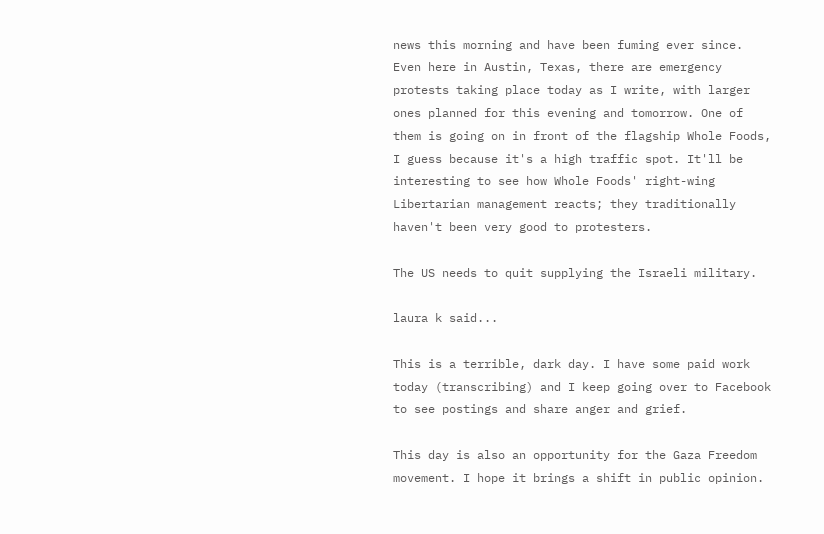news this morning and have been fuming ever since. Even here in Austin, Texas, there are emergency protests taking place today as I write, with larger ones planned for this evening and tomorrow. One of them is going on in front of the flagship Whole Foods, I guess because it's a high traffic spot. It'll be interesting to see how Whole Foods' right-wing Libertarian management reacts; they traditionally haven't been very good to protesters.

The US needs to quit supplying the Israeli military.

laura k said...

This is a terrible, dark day. I have some paid work today (transcribing) and I keep going over to Facebook to see postings and share anger and grief.

This day is also an opportunity for the Gaza Freedom movement. I hope it brings a shift in public opinion.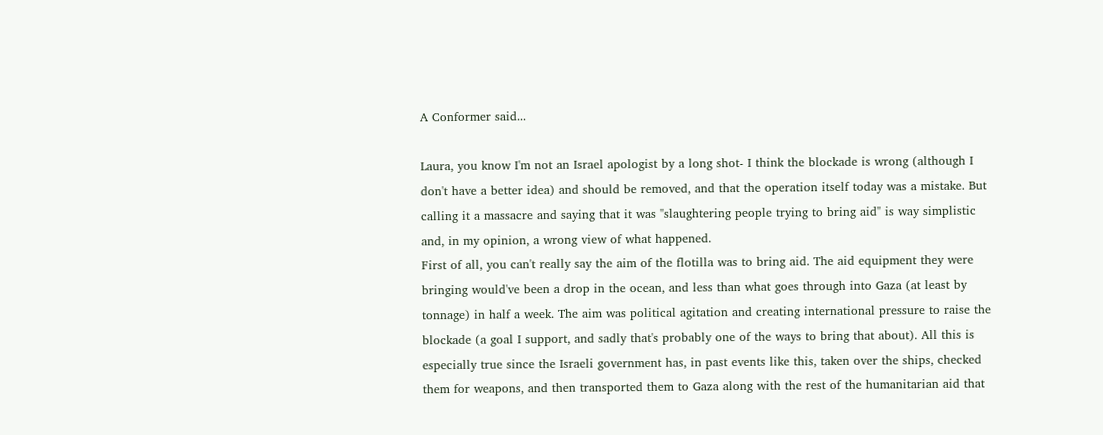A Conformer said...

Laura, you know I'm not an Israel apologist by a long shot- I think the blockade is wrong (although I don't have a better idea) and should be removed, and that the operation itself today was a mistake. But calling it a massacre and saying that it was "slaughtering people trying to bring aid" is way simplistic and, in my opinion, a wrong view of what happened.
First of all, you can't really say the aim of the flotilla was to bring aid. The aid equipment they were bringing would've been a drop in the ocean, and less than what goes through into Gaza (at least by tonnage) in half a week. The aim was political agitation and creating international pressure to raise the blockade (a goal I support, and sadly that's probably one of the ways to bring that about). All this is especially true since the Israeli government has, in past events like this, taken over the ships, checked them for weapons, and then transported them to Gaza along with the rest of the humanitarian aid that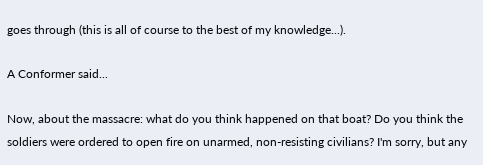goes through (this is all of course to the best of my knowledge...).

A Conformer said...

Now, about the massacre: what do you think happened on that boat? Do you think the soldiers were ordered to open fire on unarmed, non-resisting civilians? I'm sorry, but any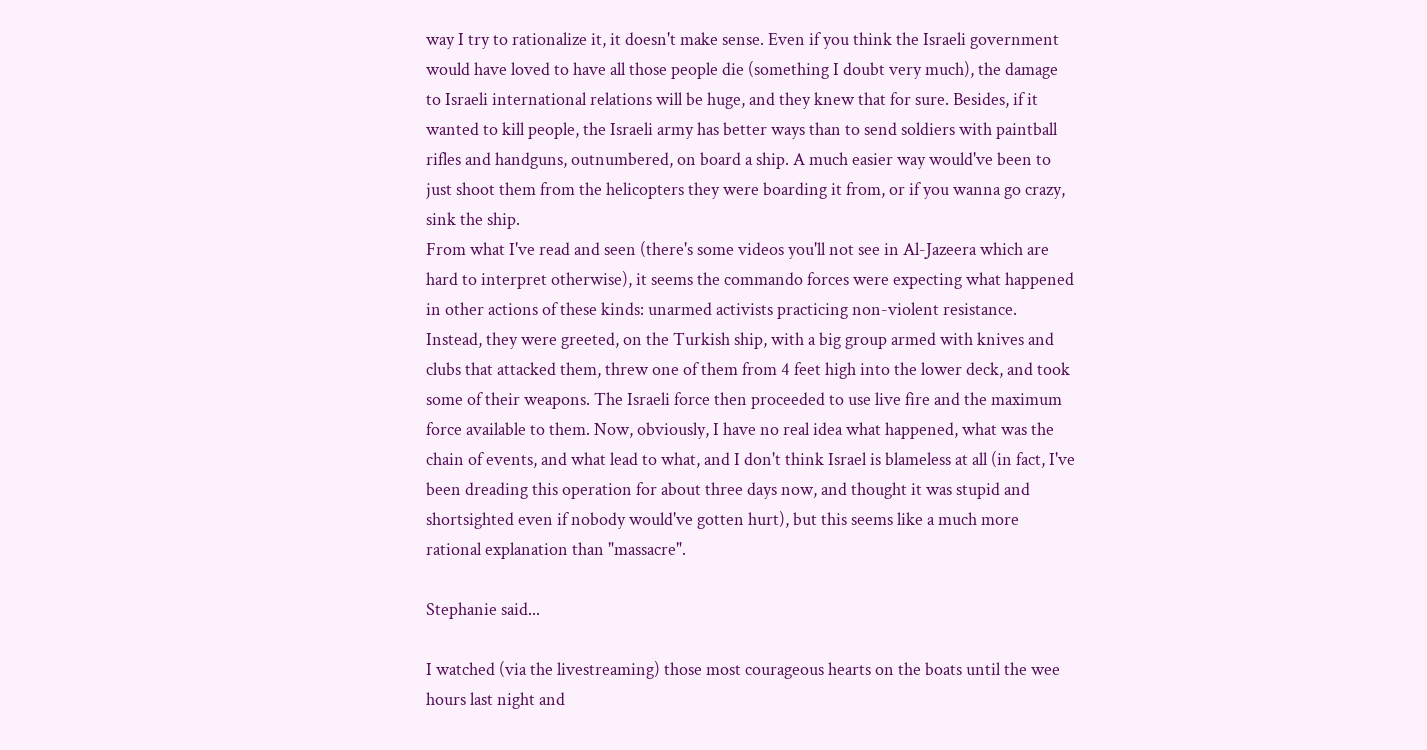way I try to rationalize it, it doesn't make sense. Even if you think the Israeli government would have loved to have all those people die (something I doubt very much), the damage to Israeli international relations will be huge, and they knew that for sure. Besides, if it wanted to kill people, the Israeli army has better ways than to send soldiers with paintball rifles and handguns, outnumbered, on board a ship. A much easier way would've been to just shoot them from the helicopters they were boarding it from, or if you wanna go crazy, sink the ship.
From what I've read and seen (there's some videos you'll not see in Al-Jazeera which are hard to interpret otherwise), it seems the commando forces were expecting what happened in other actions of these kinds: unarmed activists practicing non-violent resistance. Instead, they were greeted, on the Turkish ship, with a big group armed with knives and clubs that attacked them, threw one of them from 4 feet high into the lower deck, and took some of their weapons. The Israeli force then proceeded to use live fire and the maximum force available to them. Now, obviously, I have no real idea what happened, what was the chain of events, and what lead to what, and I don't think Israel is blameless at all (in fact, I've been dreading this operation for about three days now, and thought it was stupid and shortsighted even if nobody would've gotten hurt), but this seems like a much more rational explanation than "massacre".

Stephanie said...

I watched (via the livestreaming) those most courageous hearts on the boats until the wee hours last night and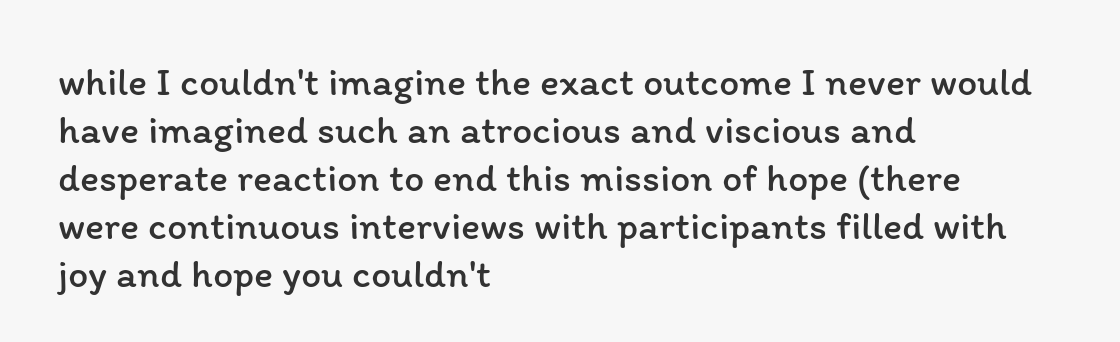while I couldn't imagine the exact outcome I never would have imagined such an atrocious and viscious and desperate reaction to end this mission of hope (there were continuous interviews with participants filled with joy and hope you couldn't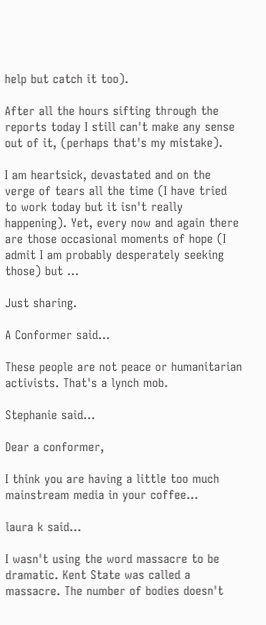help but catch it too).

After all the hours sifting through the reports today I still can't make any sense out of it, (perhaps that's my mistake).

I am heartsick, devastated and on the verge of tears all the time (I have tried to work today but it isn't really happening). Yet, every now and again there are those occasional moments of hope (I admit I am probably desperately seeking those) but ...

Just sharing.

A Conformer said...

These people are not peace or humanitarian activists. That's a lynch mob.

Stephanie said...

Dear a conformer,

I think you are having a little too much mainstream media in your coffee...

laura k said...

I wasn't using the word massacre to be dramatic. Kent State was called a massacre. The number of bodies doesn't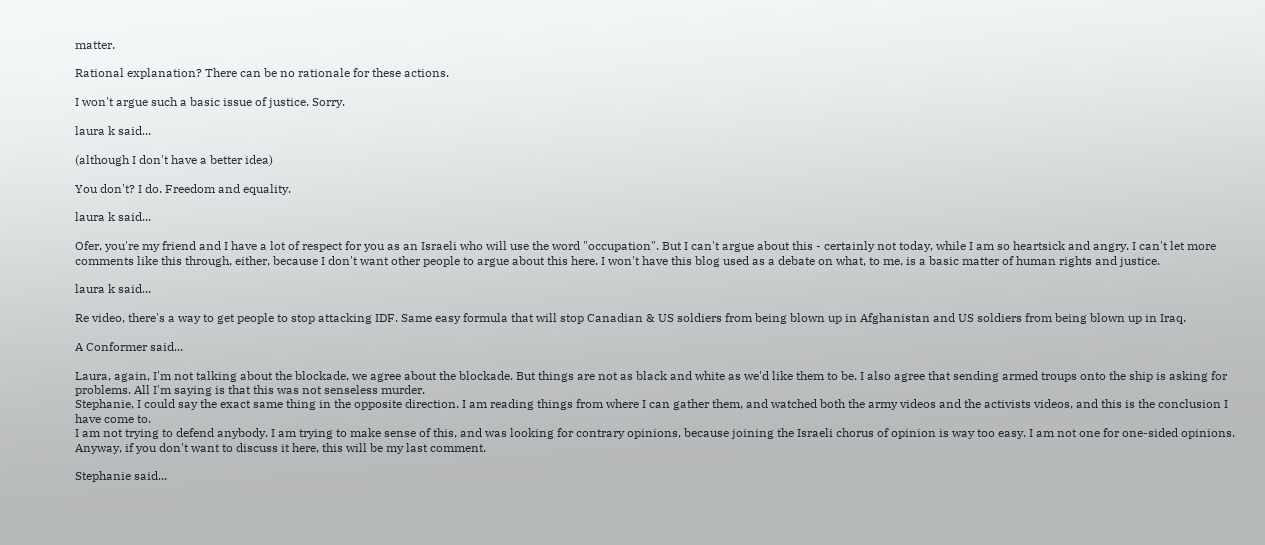matter.

Rational explanation? There can be no rationale for these actions.

I won't argue such a basic issue of justice. Sorry.

laura k said...

(although I don't have a better idea)

You don't? I do. Freedom and equality.

laura k said...

Ofer, you're my friend and I have a lot of respect for you as an Israeli who will use the word "occupation". But I can't argue about this - certainly not today, while I am so heartsick and angry. I can't let more comments like this through, either, because I don't want other people to argue about this here. I won't have this blog used as a debate on what, to me, is a basic matter of human rights and justice.

laura k said...

Re video, there's a way to get people to stop attacking IDF. Same easy formula that will stop Canadian & US soldiers from being blown up in Afghanistan and US soldiers from being blown up in Iraq.

A Conformer said...

Laura, again, I'm not talking about the blockade, we agree about the blockade. But things are not as black and white as we'd like them to be. I also agree that sending armed troups onto the ship is asking for problems. All I'm saying is that this was not senseless murder.
Stephanie, I could say the exact same thing in the opposite direction. I am reading things from where I can gather them, and watched both the army videos and the activists videos, and this is the conclusion I have come to.
I am not trying to defend anybody. I am trying to make sense of this, and was looking for contrary opinions, because joining the Israeli chorus of opinion is way too easy. I am not one for one-sided opinions.
Anyway, if you don't want to discuss it here, this will be my last comment.

Stephanie said...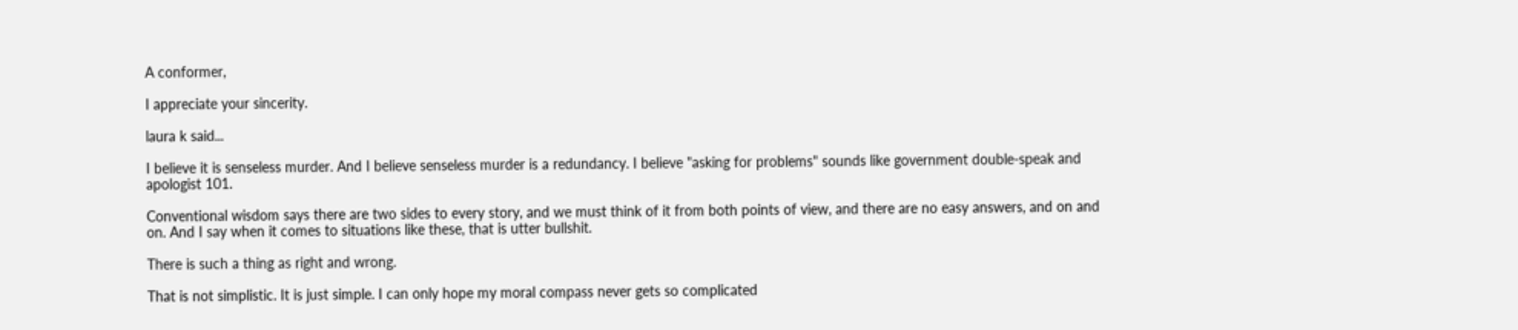A conformer,

I appreciate your sincerity.

laura k said...

I believe it is senseless murder. And I believe senseless murder is a redundancy. I believe "asking for problems" sounds like government double-speak and apologist 101.

Conventional wisdom says there are two sides to every story, and we must think of it from both points of view, and there are no easy answers, and on and on. And I say when it comes to situations like these, that is utter bullshit.

There is such a thing as right and wrong.

That is not simplistic. It is just simple. I can only hope my moral compass never gets so complicated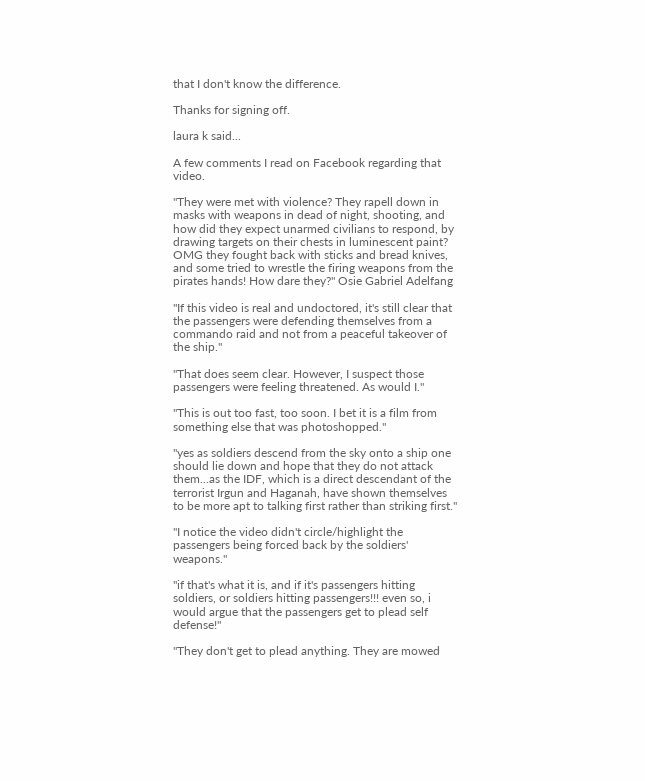that I don't know the difference.

Thanks for signing off.

laura k said...

A few comments I read on Facebook regarding that video.

"They were met with violence? They rapell down in masks with weapons in dead of night, shooting, and how did they expect unarmed civilians to respond, by drawing targets on their chests in luminescent paint? OMG they fought back with sticks and bread knives, and some tried to wrestle the firing weapons from the pirates hands! How dare they?" Osie Gabriel Adelfang

"If this video is real and undoctored, it's still clear that the passengers were defending themselves from a commando raid and not from a peaceful takeover of the ship."

"That does seem clear. However, I suspect those passengers were feeling threatened. As would I."

"This is out too fast, too soon. I bet it is a film from something else that was photoshopped."

"yes as soldiers descend from the sky onto a ship one should lie down and hope that they do not attack them...as the IDF, which is a direct descendant of the terrorist Irgun and Haganah, have shown themselves to be more apt to talking first rather than striking first."

"I notice the video didn't circle/highlight the passengers being forced back by the soldiers' weapons."

"if that's what it is, and if it's passengers hitting soldiers, or soldiers hitting passengers!!! even so, i would argue that the passengers get to plead self defense!"

"They don't get to plead anything. They are mowed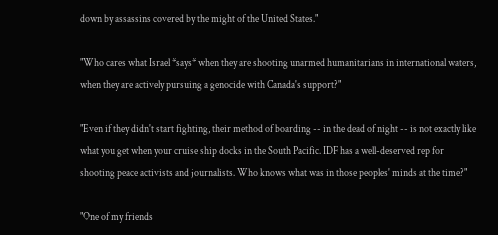down by assassins covered by the might of the United States."

"Who cares what Israel *says* when they are shooting unarmed humanitarians in international waters, when they are actively pursuing a genocide with Canada's support?"

"Even if they didn't start fighting, their method of boarding -- in the dead of night -- is not exactly like what you get when your cruise ship docks in the South Pacific. IDF has a well-deserved rep for shooting peace activists and journalists. Who knows what was in those peoples' minds at the time?"

"One of my friends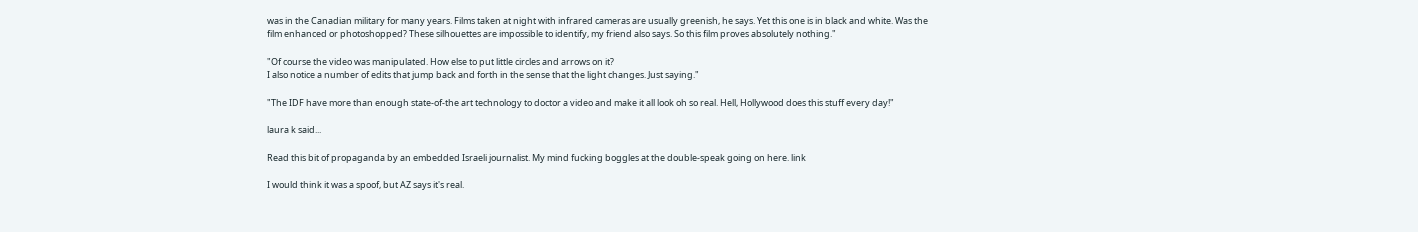was in the Canadian military for many years. Films taken at night with infrared cameras are usually greenish, he says. Yet this one is in black and white. Was the film enhanced or photoshopped? These silhouettes are impossible to identify, my friend also says. So this film proves absolutely nothing."

"Of course the video was manipulated. How else to put little circles and arrows on it?
I also notice a number of edits that jump back and forth in the sense that the light changes. Just saying."

"The IDF have more than enough state-of-the art technology to doctor a video and make it all look oh so real. Hell, Hollywood does this stuff every day!"

laura k said...

Read this bit of propaganda by an embedded Israeli journalist. My mind fucking boggles at the double-speak going on here. link

I would think it was a spoof, but AZ says it's real.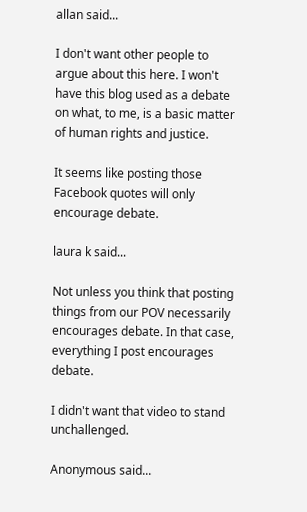allan said...

I don't want other people to argue about this here. I won't have this blog used as a debate on what, to me, is a basic matter of human rights and justice.

It seems like posting those Facebook quotes will only encourage debate.

laura k said...

Not unless you think that posting things from our POV necessarily encourages debate. In that case, everything I post encourages debate.

I didn't want that video to stand unchallenged.

Anonymous said...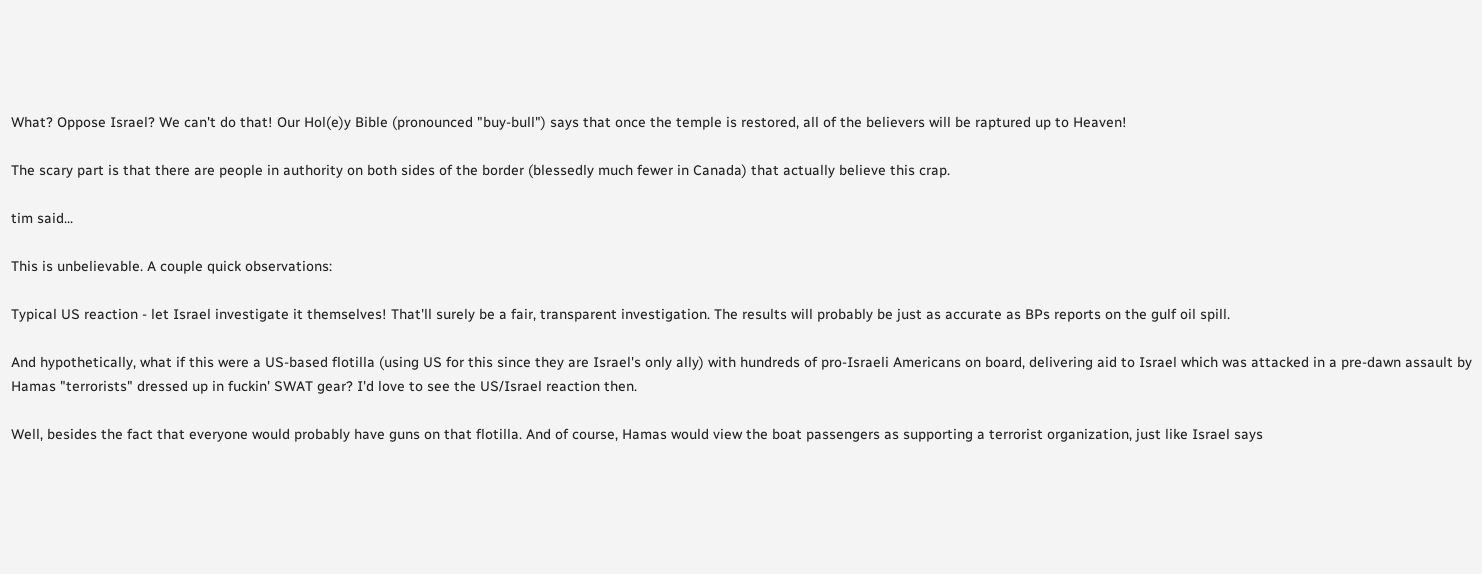What? Oppose Israel? We can't do that! Our Hol(e)y Bible (pronounced "buy-bull") says that once the temple is restored, all of the believers will be raptured up to Heaven!

The scary part is that there are people in authority on both sides of the border (blessedly much fewer in Canada) that actually believe this crap.

tim said...

This is unbelievable. A couple quick observations:

Typical US reaction - let Israel investigate it themselves! That'll surely be a fair, transparent investigation. The results will probably be just as accurate as BPs reports on the gulf oil spill.

And hypothetically, what if this were a US-based flotilla (using US for this since they are Israel's only ally) with hundreds of pro-Israeli Americans on board, delivering aid to Israel which was attacked in a pre-dawn assault by Hamas "terrorists" dressed up in fuckin' SWAT gear? I'd love to see the US/Israel reaction then.

Well, besides the fact that everyone would probably have guns on that flotilla. And of course, Hamas would view the boat passengers as supporting a terrorist organization, just like Israel says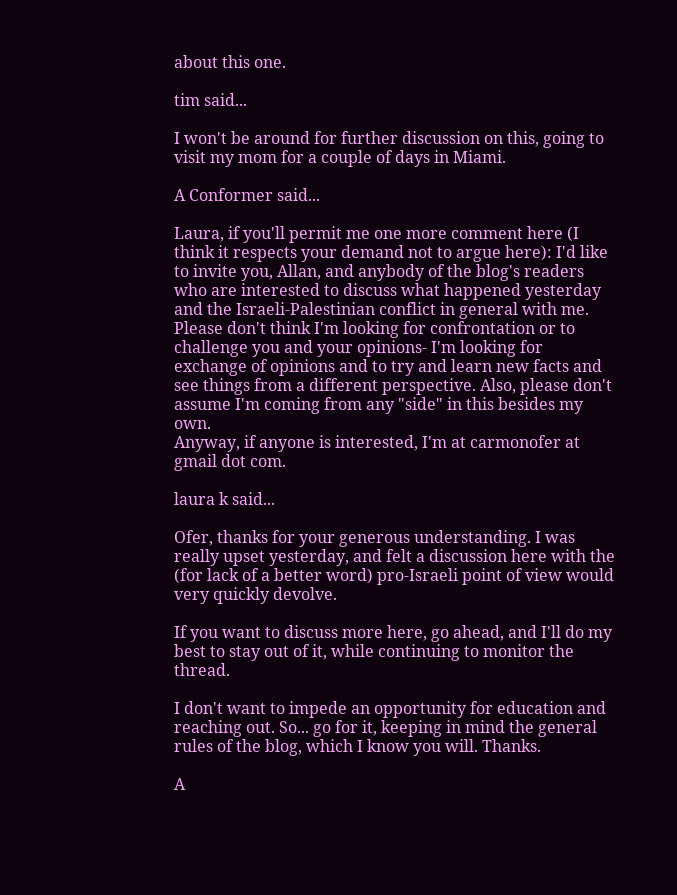about this one.

tim said...

I won't be around for further discussion on this, going to visit my mom for a couple of days in Miami.

A Conformer said...

Laura, if you'll permit me one more comment here (I think it respects your demand not to argue here): I'd like to invite you, Allan, and anybody of the blog's readers who are interested to discuss what happened yesterday and the Israeli-Palestinian conflict in general with me. Please don't think I'm looking for confrontation or to challenge you and your opinions- I'm looking for exchange of opinions and to try and learn new facts and see things from a different perspective. Also, please don't assume I'm coming from any "side" in this besides my own.
Anyway, if anyone is interested, I'm at carmonofer at gmail dot com.

laura k said...

Ofer, thanks for your generous understanding. I was really upset yesterday, and felt a discussion here with the (for lack of a better word) pro-Israeli point of view would very quickly devolve.

If you want to discuss more here, go ahead, and I'll do my best to stay out of it, while continuing to monitor the thread.

I don't want to impede an opportunity for education and reaching out. So... go for it, keeping in mind the general rules of the blog, which I know you will. Thanks.

A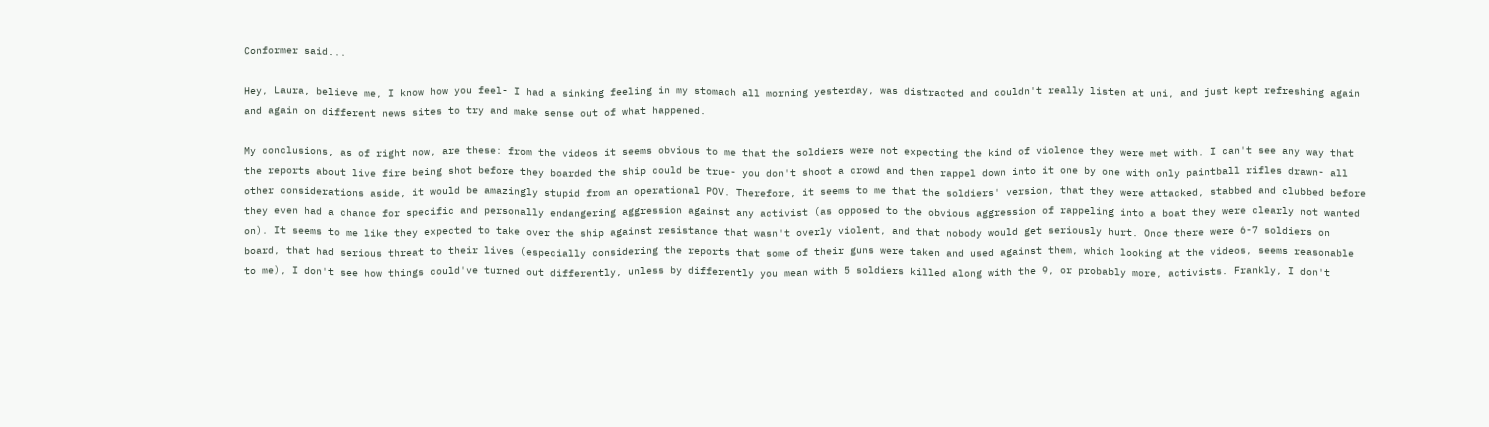Conformer said...

Hey, Laura, believe me, I know how you feel- I had a sinking feeling in my stomach all morning yesterday, was distracted and couldn't really listen at uni, and just kept refreshing again and again on different news sites to try and make sense out of what happened.

My conclusions, as of right now, are these: from the videos it seems obvious to me that the soldiers were not expecting the kind of violence they were met with. I can't see any way that the reports about live fire being shot before they boarded the ship could be true- you don't shoot a crowd and then rappel down into it one by one with only paintball rifles drawn- all other considerations aside, it would be amazingly stupid from an operational POV. Therefore, it seems to me that the soldiers' version, that they were attacked, stabbed and clubbed before they even had a chance for specific and personally endangering aggression against any activist (as opposed to the obvious aggression of rappeling into a boat they were clearly not wanted on). It seems to me like they expected to take over the ship against resistance that wasn't overly violent, and that nobody would get seriously hurt. Once there were 6-7 soldiers on board, that had serious threat to their lives (especially considering the reports that some of their guns were taken and used against them, which looking at the videos, seems reasonable to me), I don't see how things could've turned out differently, unless by differently you mean with 5 soldiers killed along with the 9, or probably more, activists. Frankly, I don't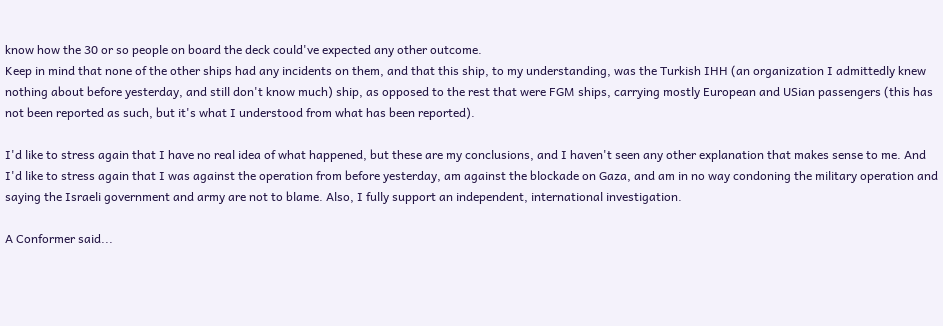know how the 30 or so people on board the deck could've expected any other outcome.
Keep in mind that none of the other ships had any incidents on them, and that this ship, to my understanding, was the Turkish IHH (an organization I admittedly knew nothing about before yesterday, and still don't know much) ship, as opposed to the rest that were FGM ships, carrying mostly European and USian passengers (this has not been reported as such, but it's what I understood from what has been reported).

I'd like to stress again that I have no real idea of what happened, but these are my conclusions, and I haven't seen any other explanation that makes sense to me. And I'd like to stress again that I was against the operation from before yesterday, am against the blockade on Gaza, and am in no way condoning the military operation and saying the Israeli government and army are not to blame. Also, I fully support an independent, international investigation.

A Conformer said...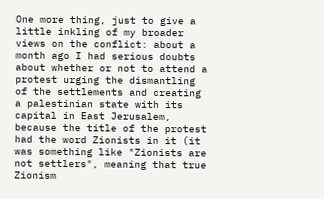One more thing, just to give a little inkling of my broader views on the conflict: about a month ago I had serious doubts about whether or not to attend a protest urging the dismantling of the settlements and creating a palestinian state with its capital in East Jerusalem, because the title of the protest had the word Zionists in it (it was something like "Zionists are not settlers", meaning that true Zionism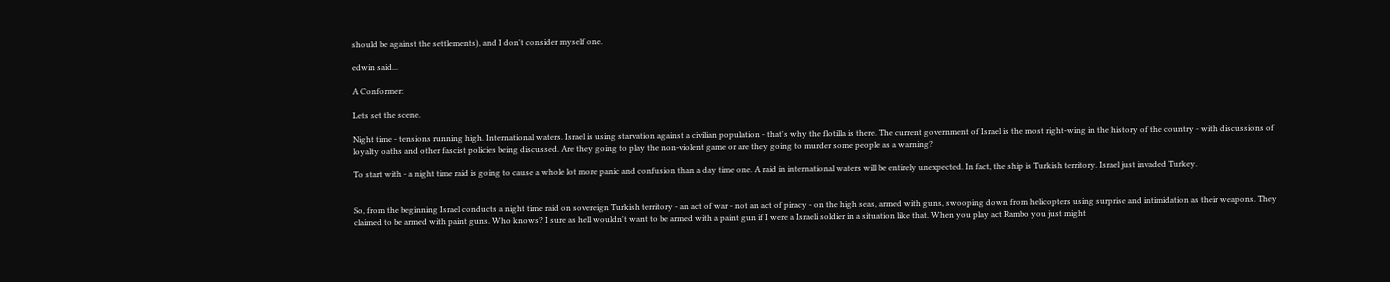should be against the settlements), and I don't consider myself one.

edwin said...

A Conformer:

Lets set the scene.

Night time - tensions running high. International waters. Israel is using starvation against a civilian population - that's why the flotilla is there. The current government of Israel is the most right-wing in the history of the country - with discussions of loyalty oaths and other fascist policies being discussed. Are they going to play the non-violent game or are they going to murder some people as a warning?

To start with - a night time raid is going to cause a whole lot more panic and confusion than a day time one. A raid in international waters will be entirely unexpected. In fact, the ship is Turkish territory. Israel just invaded Turkey.


So, from the beginning Israel conducts a night time raid on sovereign Turkish territory - an act of war - not an act of piracy - on the high seas, armed with guns, swooping down from helicopters using surprise and intimidation as their weapons. They claimed to be armed with paint guns. Who knows? I sure as hell wouldn't want to be armed with a paint gun if I were a Israeli soldier in a situation like that. When you play act Rambo you just might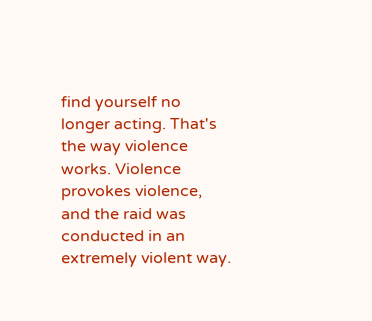find yourself no longer acting. That's the way violence works. Violence provokes violence, and the raid was conducted in an extremely violent way.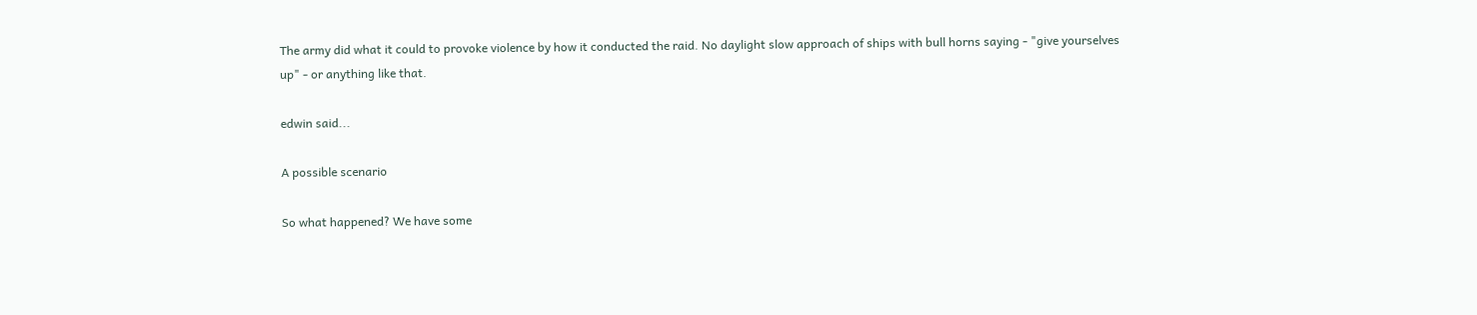The army did what it could to provoke violence by how it conducted the raid. No daylight slow approach of ships with bull horns saying - "give yourselves up" - or anything like that.

edwin said...

A possible scenario

So what happened? We have some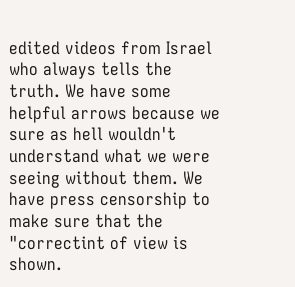edited videos from Israel who always tells the truth. We have some helpful arrows because we sure as hell wouldn't understand what we were seeing without them. We have press censorship to make sure that the "correctint of view is shown.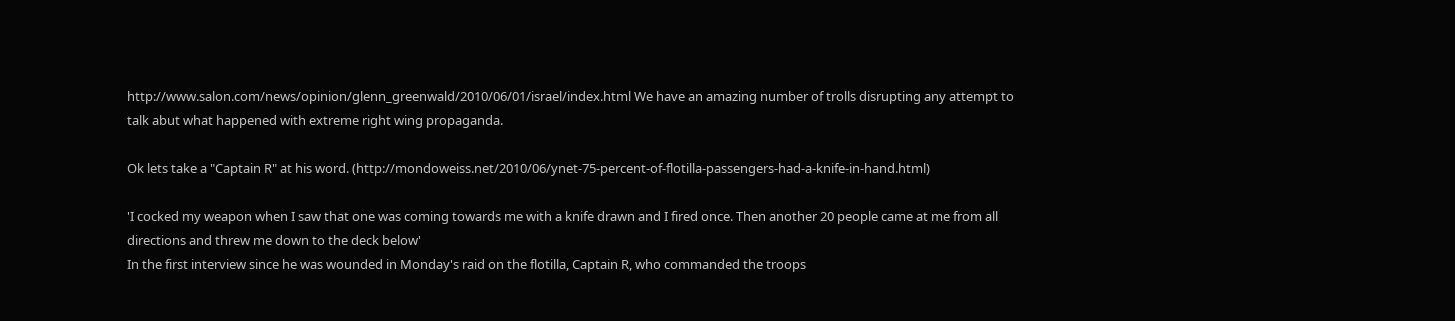http://www.salon.com/news/opinion/glenn_greenwald/2010/06/01/israel/index.html We have an amazing number of trolls disrupting any attempt to talk abut what happened with extreme right wing propaganda.

Ok lets take a "Captain R" at his word. (http://mondoweiss.net/2010/06/ynet-75-percent-of-flotilla-passengers-had-a-knife-in-hand.html)

'I cocked my weapon when I saw that one was coming towards me with a knife drawn and I fired once. Then another 20 people came at me from all directions and threw me down to the deck below'
In the first interview since he was wounded in Monday's raid on the flotilla, Captain R, who commanded the troops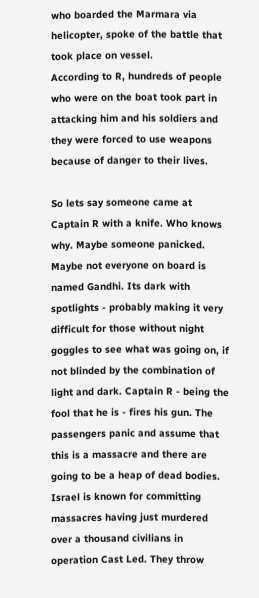who boarded the Marmara via helicopter, spoke of the battle that took place on vessel.
According to R, hundreds of people who were on the boat took part in attacking him and his soldiers and they were forced to use weapons because of danger to their lives.

So lets say someone came at Captain R with a knife. Who knows why. Maybe someone panicked. Maybe not everyone on board is named Gandhi. Its dark with spotlights - probably making it very difficult for those without night goggles to see what was going on, if not blinded by the combination of light and dark. Captain R - being the fool that he is - fires his gun. The passengers panic and assume that this is a massacre and there are going to be a heap of dead bodies. Israel is known for committing massacres having just murdered over a thousand civilians in operation Cast Led. They throw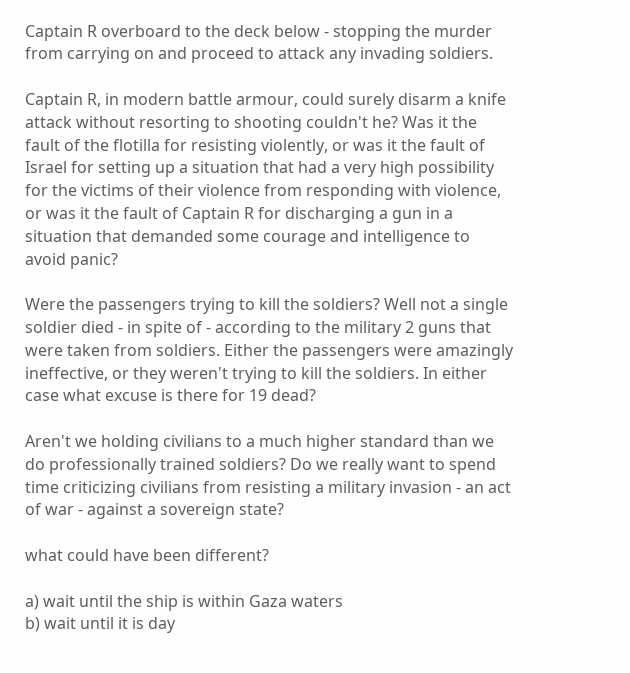Captain R overboard to the deck below - stopping the murder from carrying on and proceed to attack any invading soldiers.

Captain R, in modern battle armour, could surely disarm a knife attack without resorting to shooting couldn't he? Was it the fault of the flotilla for resisting violently, or was it the fault of Israel for setting up a situation that had a very high possibility for the victims of their violence from responding with violence, or was it the fault of Captain R for discharging a gun in a situation that demanded some courage and intelligence to avoid panic?

Were the passengers trying to kill the soldiers? Well not a single soldier died - in spite of - according to the military 2 guns that were taken from soldiers. Either the passengers were amazingly ineffective, or they weren't trying to kill the soldiers. In either case what excuse is there for 19 dead?

Aren't we holding civilians to a much higher standard than we do professionally trained soldiers? Do we really want to spend time criticizing civilians from resisting a military invasion - an act of war - against a sovereign state?

what could have been different?

a) wait until the ship is within Gaza waters
b) wait until it is day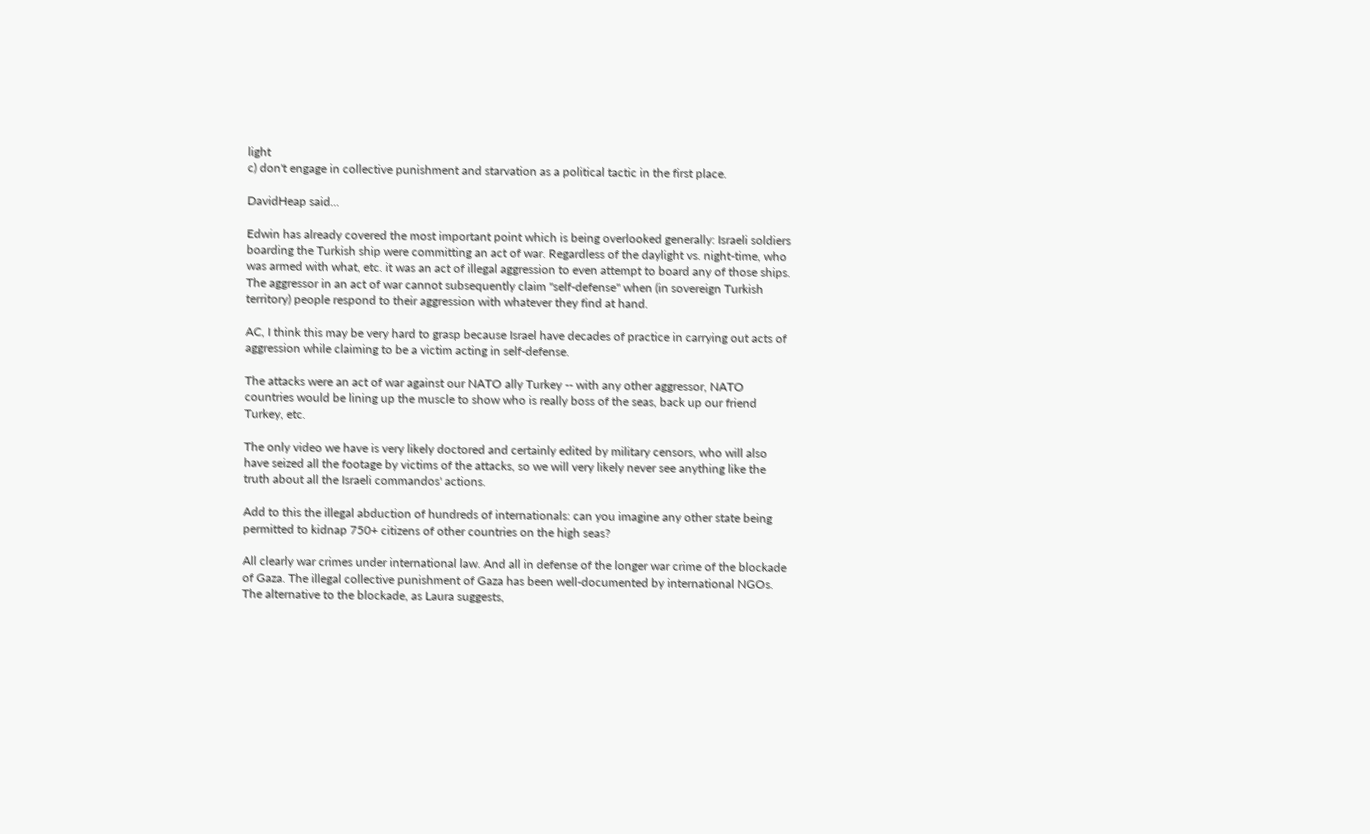light
c) don't engage in collective punishment and starvation as a political tactic in the first place.

DavidHeap said...

Edwin has already covered the most important point which is being overlooked generally: Israeli soldiers boarding the Turkish ship were committing an act of war. Regardless of the daylight vs. night-time, who was armed with what, etc. it was an act of illegal aggression to even attempt to board any of those ships. The aggressor in an act of war cannot subsequently claim "self-defense" when (in sovereign Turkish territory) people respond to their aggression with whatever they find at hand.

AC, I think this may be very hard to grasp because Israel have decades of practice in carrying out acts of aggression while claiming to be a victim acting in self-defense.

The attacks were an act of war against our NATO ally Turkey -- with any other aggressor, NATO countries would be lining up the muscle to show who is really boss of the seas, back up our friend Turkey, etc.

The only video we have is very likely doctored and certainly edited by military censors, who will also have seized all the footage by victims of the attacks, so we will very likely never see anything like the truth about all the Israeli commandos' actions.

Add to this the illegal abduction of hundreds of internationals: can you imagine any other state being permitted to kidnap 750+ citizens of other countries on the high seas?

All clearly war crimes under international law. And all in defense of the longer war crime of the blockade of Gaza. The illegal collective punishment of Gaza has been well-documented by international NGOs. The alternative to the blockade, as Laura suggests,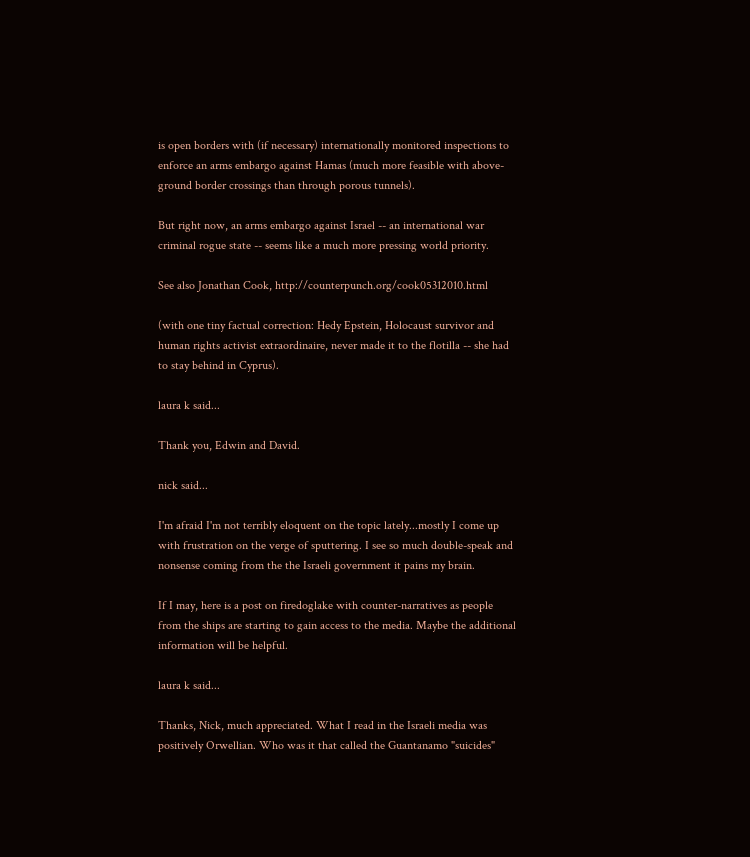is open borders with (if necessary) internationally monitored inspections to enforce an arms embargo against Hamas (much more feasible with above-ground border crossings than through porous tunnels).

But right now, an arms embargo against Israel -- an international war criminal rogue state -- seems like a much more pressing world priority.

See also Jonathan Cook, http://counterpunch.org/cook05312010.html

(with one tiny factual correction: Hedy Epstein, Holocaust survivor and human rights activist extraordinaire, never made it to the flotilla -- she had to stay behind in Cyprus).

laura k said...

Thank you, Edwin and David.

nick said...

I'm afraid I'm not terribly eloquent on the topic lately...mostly I come up with frustration on the verge of sputtering. I see so much double-speak and nonsense coming from the the Israeli government it pains my brain.

If I may, here is a post on firedoglake with counter-narratives as people from the ships are starting to gain access to the media. Maybe the additional information will be helpful.

laura k said...

Thanks, Nick, much appreciated. What I read in the Israeli media was positively Orwellian. Who was it that called the Guantanamo "suicides"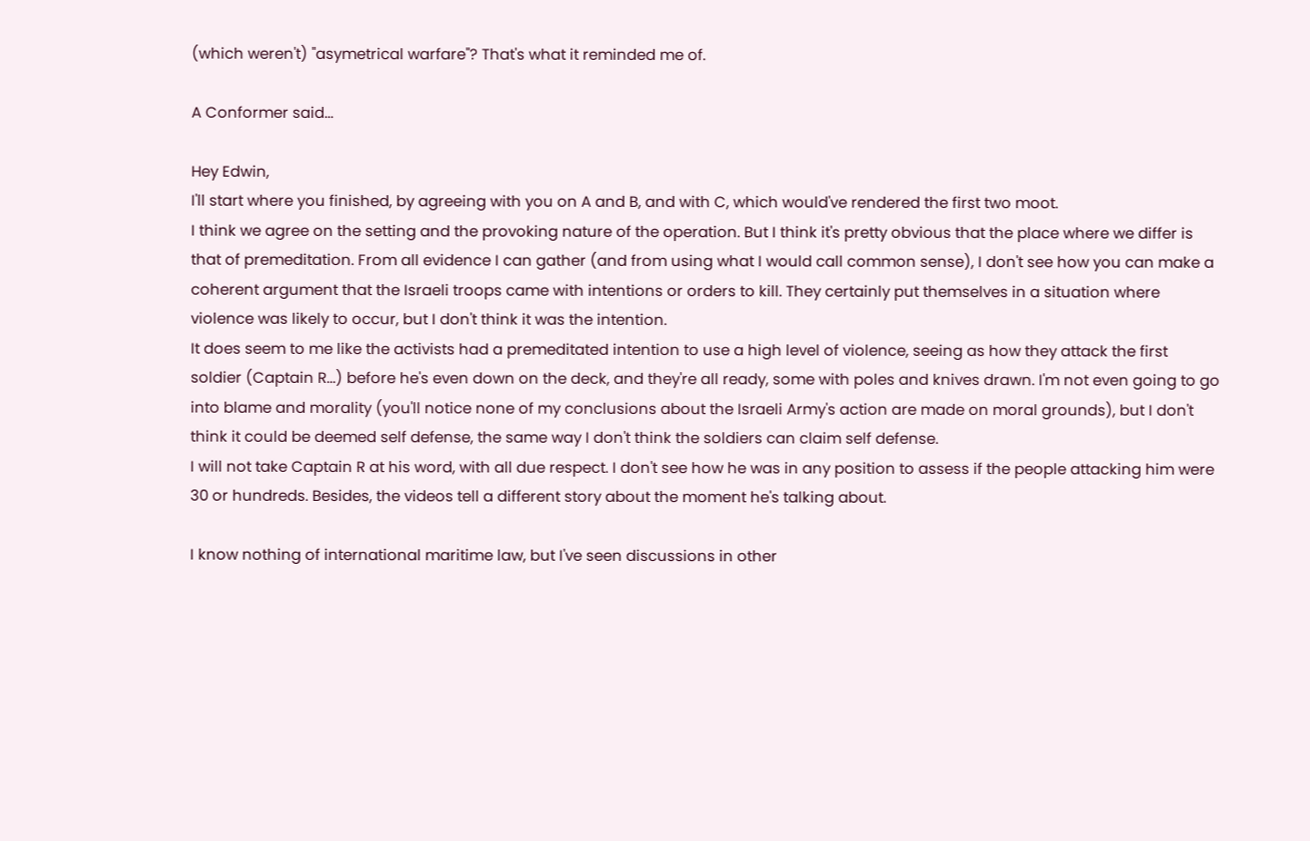(which weren't) "asymetrical warfare"? That's what it reminded me of.

A Conformer said...

Hey Edwin,
I'll start where you finished, by agreeing with you on A and B, and with C, which would've rendered the first two moot.
I think we agree on the setting and the provoking nature of the operation. But I think it's pretty obvious that the place where we differ is that of premeditation. From all evidence I can gather (and from using what I would call common sense), I don't see how you can make a coherent argument that the Israeli troops came with intentions or orders to kill. They certainly put themselves in a situation where violence was likely to occur, but I don't think it was the intention.
It does seem to me like the activists had a premeditated intention to use a high level of violence, seeing as how they attack the first soldier (Captain R...) before he's even down on the deck, and they're all ready, some with poles and knives drawn. I'm not even going to go into blame and morality (you'll notice none of my conclusions about the Israeli Army's action are made on moral grounds), but I don't think it could be deemed self defense, the same way I don't think the soldiers can claim self defense.
I will not take Captain R at his word, with all due respect. I don't see how he was in any position to assess if the people attacking him were 30 or hundreds. Besides, the videos tell a different story about the moment he's talking about.

I know nothing of international maritime law, but I've seen discussions in other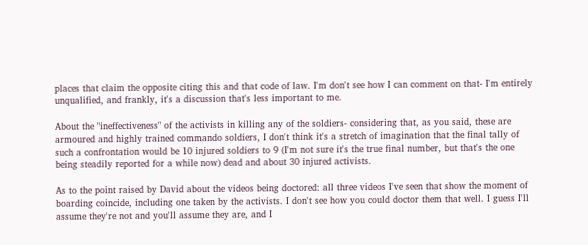places that claim the opposite citing this and that code of law. I'm don't see how I can comment on that- I'm entirely unqualified, and frankly, it's a discussion that's less important to me.

About the "ineffectiveness" of the activists in killing any of the soldiers- considering that, as you said, these are armoured and highly trained commando soldiers, I don't think it's a stretch of imagination that the final tally of such a confrontation would be 10 injured soldiers to 9 (I'm not sure it's the true final number, but that's the one being steadily reported for a while now) dead and about 30 injured activists.

As to the point raised by David about the videos being doctored: all three videos I've seen that show the moment of boarding coincide, including one taken by the activists. I don't see how you could doctor them that well. I guess I'll assume they're not and you'll assume they are, and I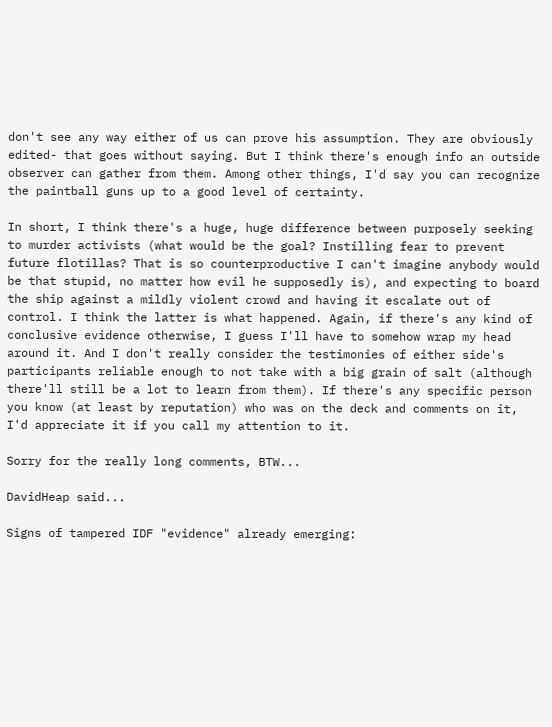don't see any way either of us can prove his assumption. They are obviously edited- that goes without saying. But I think there's enough info an outside observer can gather from them. Among other things, I'd say you can recognize the paintball guns up to a good level of certainty.

In short, I think there's a huge, huge difference between purposely seeking to murder activists (what would be the goal? Instilling fear to prevent future flotillas? That is so counterproductive I can't imagine anybody would be that stupid, no matter how evil he supposedly is), and expecting to board the ship against a mildly violent crowd and having it escalate out of control. I think the latter is what happened. Again, if there's any kind of conclusive evidence otherwise, I guess I'll have to somehow wrap my head around it. And I don't really consider the testimonies of either side's participants reliable enough to not take with a big grain of salt (although there'll still be a lot to learn from them). If there's any specific person you know (at least by reputation) who was on the deck and comments on it, I'd appreciate it if you call my attention to it.

Sorry for the really long comments, BTW...

DavidHeap said...

Signs of tampered IDF "evidence" already emerging: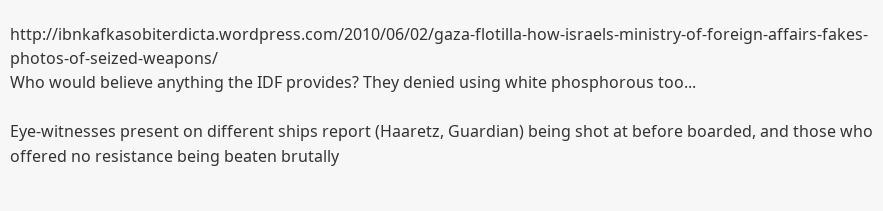http://ibnkafkasobiterdicta.wordpress.com/2010/06/02/gaza-flotilla-how-israels-ministry-of-foreign-affairs-fakes-photos-of-seized-weapons/
Who would believe anything the IDF provides? They denied using white phosphorous too...

Eye-witnesses present on different ships report (Haaretz, Guardian) being shot at before boarded, and those who offered no resistance being beaten brutally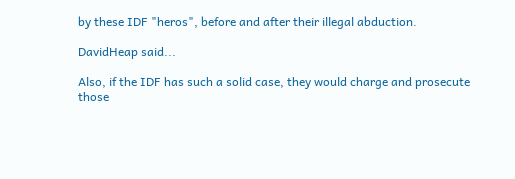by these IDF "heros", before and after their illegal abduction.

DavidHeap said...

Also, if the IDF has such a solid case, they would charge and prosecute those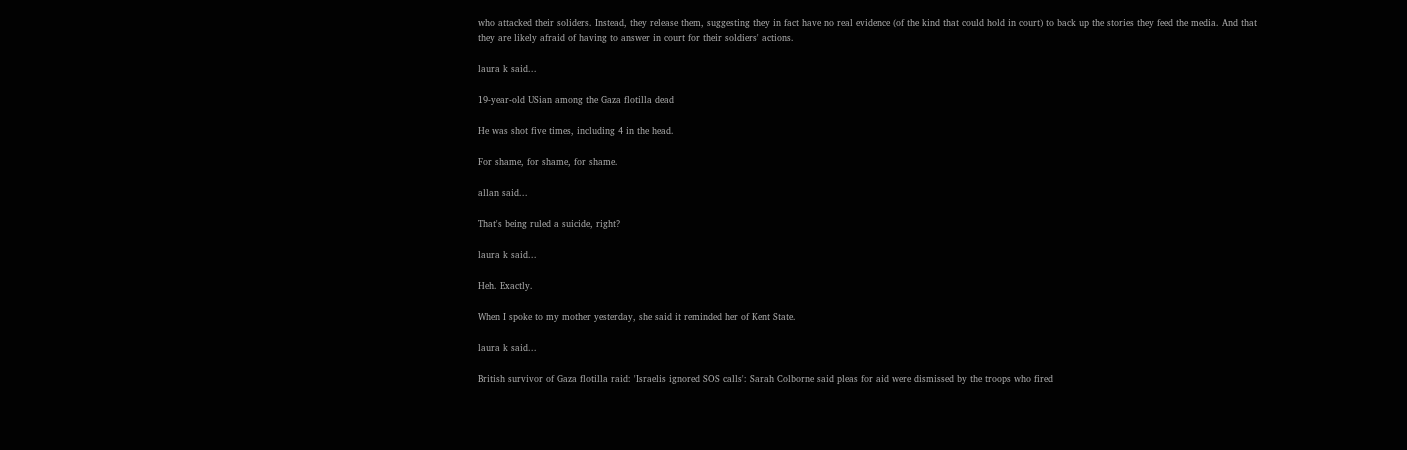who attacked their soliders. Instead, they release them, suggesting they in fact have no real evidence (of the kind that could hold in court) to back up the stories they feed the media. And that they are likely afraid of having to answer in court for their soldiers' actions.

laura k said...

19-year-old USian among the Gaza flotilla dead

He was shot five times, including 4 in the head.

For shame, for shame, for shame.

allan said...

That's being ruled a suicide, right?

laura k said...

Heh. Exactly.

When I spoke to my mother yesterday, she said it reminded her of Kent State.

laura k said...

British survivor of Gaza flotilla raid: 'Israelis ignored SOS calls': Sarah Colborne said pleas for aid were dismissed by the troops who fired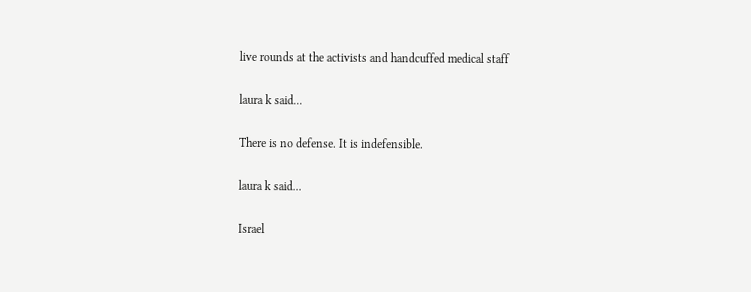live rounds at the activists and handcuffed medical staff

laura k said...

There is no defense. It is indefensible.

laura k said...

Israel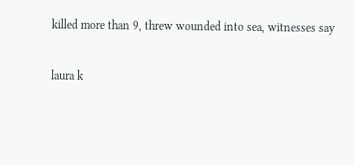killed more than 9, threw wounded into sea, witnesses say

laura k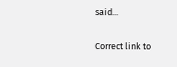said...

Correct link to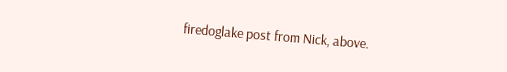firedoglake post from Nick, above.